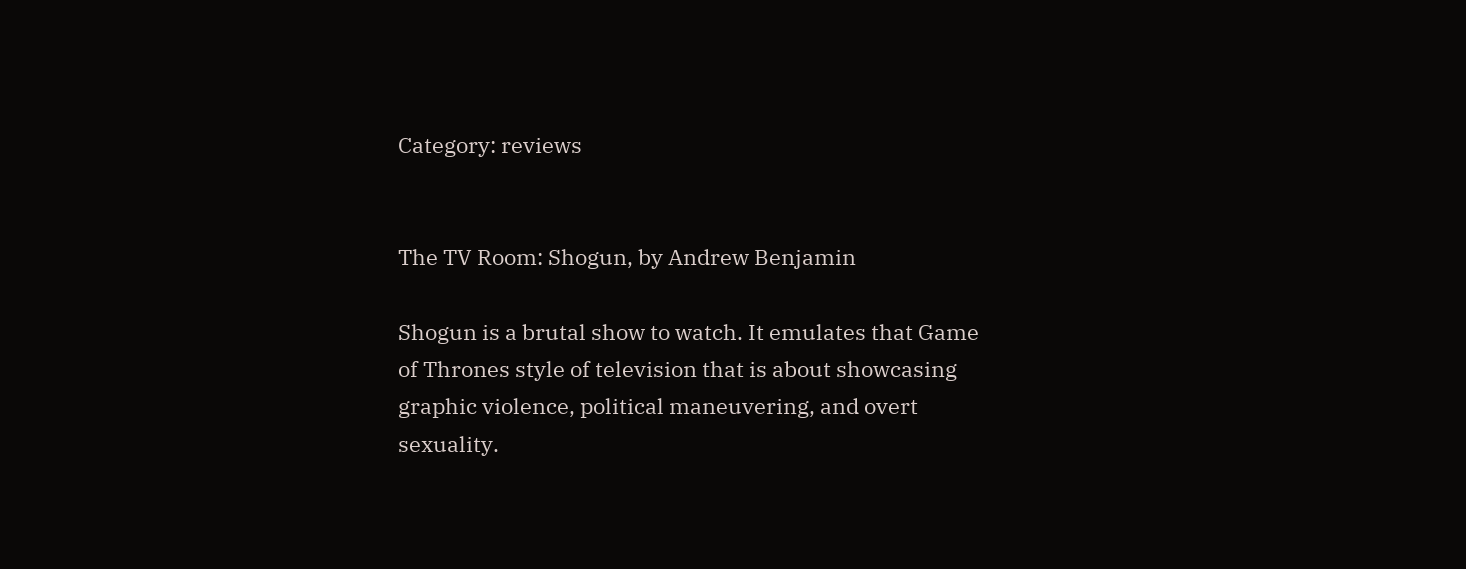Category: reviews


The TV Room: Shogun, by Andrew Benjamin

Shogun is a brutal show to watch. It emulates that Game of Thrones style of television that is about showcasing graphic violence, political maneuvering, and overt sexuality.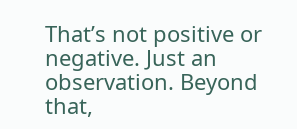That’s not positive or negative. Just an observation. Beyond that,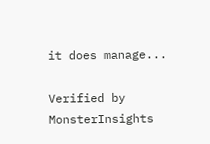it does manage...

Verified by MonsterInsights